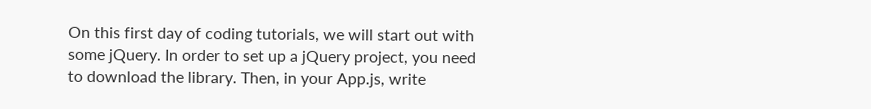On this first day of coding tutorials, we will start out with some jQuery. In order to set up a jQuery project, you need to download the library. Then, in your App.js, write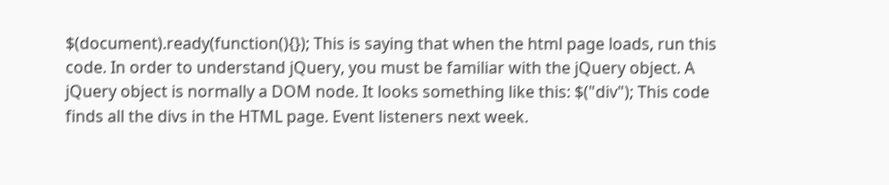$(document).ready(function(){}); This is saying that when the html page loads, run this code. In order to understand jQuery, you must be familiar with the jQuery object. A jQuery object is normally a DOM node. It looks something like this: $("div"); This code finds all the divs in the HTML page. Event listeners next week.